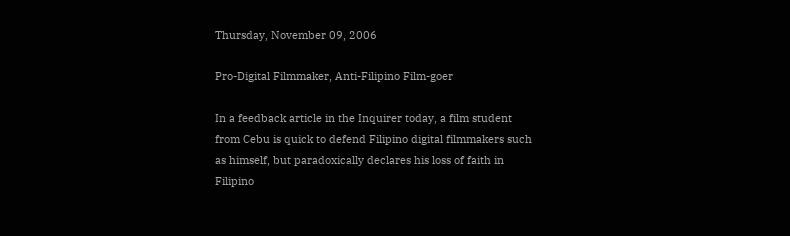Thursday, November 09, 2006

Pro-Digital Filmmaker, Anti-Filipino Film-goer

In a feedback article in the Inquirer today, a film student from Cebu is quick to defend Filipino digital filmmakers such as himself, but paradoxically declares his loss of faith in Filipino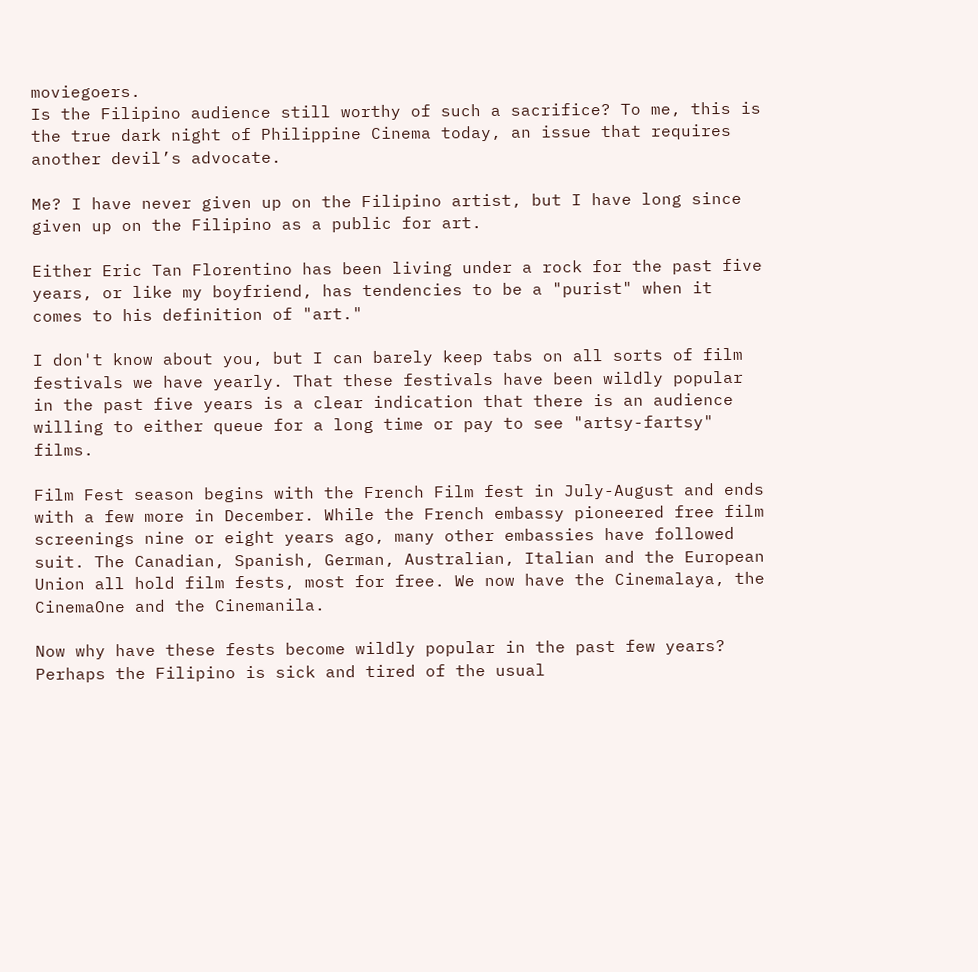moviegoers.
Is the Filipino audience still worthy of such a sacrifice? To me, this is the true dark night of Philippine Cinema today, an issue that requires another devil’s advocate.

Me? I have never given up on the Filipino artist, but I have long since given up on the Filipino as a public for art.

Either Eric Tan Florentino has been living under a rock for the past five years, or like my boyfriend, has tendencies to be a "purist" when it comes to his definition of "art."

I don't know about you, but I can barely keep tabs on all sorts of film festivals we have yearly. That these festivals have been wildly popular in the past five years is a clear indication that there is an audience willing to either queue for a long time or pay to see "artsy-fartsy" films.

Film Fest season begins with the French Film fest in July-August and ends with a few more in December. While the French embassy pioneered free film screenings nine or eight years ago, many other embassies have followed suit. The Canadian, Spanish, German, Australian, Italian and the European Union all hold film fests, most for free. We now have the Cinemalaya, the CinemaOne and the Cinemanila.

Now why have these fests become wildly popular in the past few years? Perhaps the Filipino is sick and tired of the usual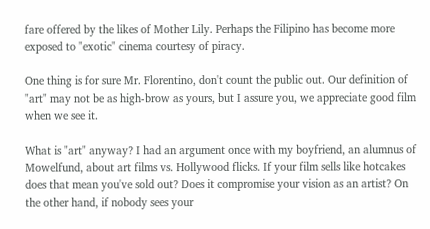fare offered by the likes of Mother Lily. Perhaps the Filipino has become more exposed to "exotic" cinema courtesy of piracy.

One thing is for sure Mr. Florentino, don't count the public out. Our definition of "art" may not be as high-brow as yours, but I assure you, we appreciate good film when we see it.

What is "art" anyway? I had an argument once with my boyfriend, an alumnus of Mowelfund, about art films vs. Hollywood flicks. If your film sells like hotcakes does that mean you've sold out? Does it compromise your vision as an artist? On the other hand, if nobody sees your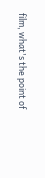film, what's the point of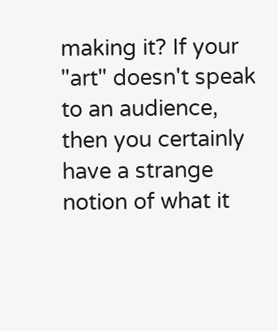making it? If your "art" doesn't speak to an audience, then you certainly have a strange notion of what it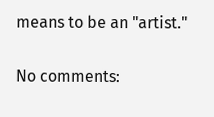means to be an "artist."

No comments: